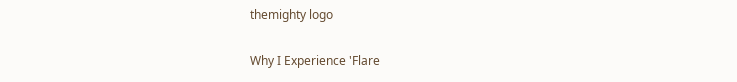themighty logo

Why I Experience 'Flare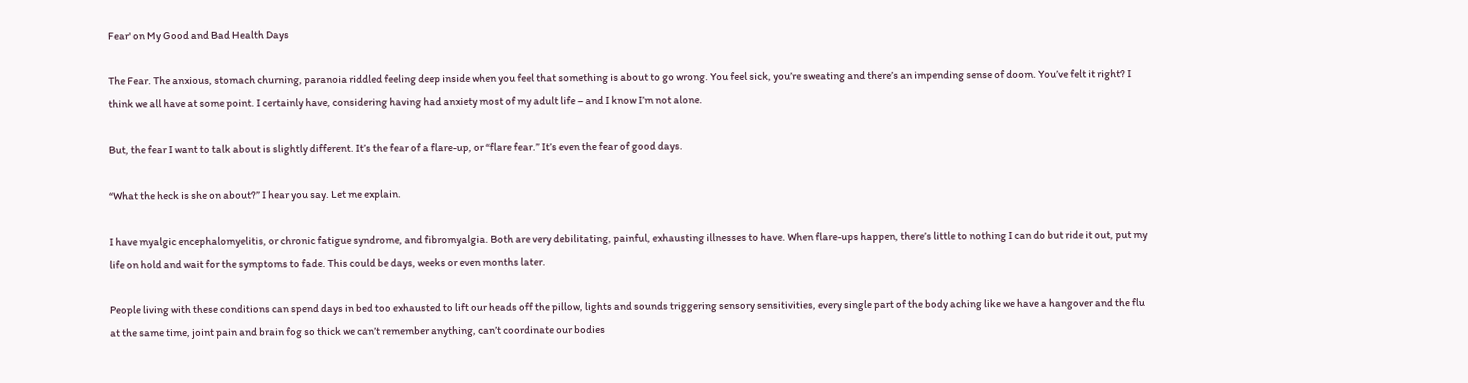Fear' on My Good and Bad Health Days

The Fear. The anxious, stomach churning, paranoia riddled feeling deep inside when you feel that something is about to go wrong. You feel sick, you’re sweating and there’s an impending sense of doom. You’ve felt it right? I think we all have at some point. I certainly have, considering having had anxiety most of my adult life – and I know I’m not alone.

But, the fear I want to talk about is slightly different. It’s the fear of a flare-up, or “flare fear.” It’s even the fear of good days.

“What the heck is she on about?” I hear you say. Let me explain.

I have myalgic encephalomyelitis, or chronic fatigue syndrome, and fibromyalgia. Both are very debilitating, painful, exhausting illnesses to have. When flare-ups happen, there’s little to nothing I can do but ride it out, put my life on hold and wait for the symptoms to fade. This could be days, weeks or even months later.

People living with these conditions can spend days in bed too exhausted to lift our heads off the pillow, lights and sounds triggering sensory sensitivities, every single part of the body aching like we have a hangover and the flu at the same time, joint pain and brain fog so thick we can’t remember anything, can’t coordinate our bodies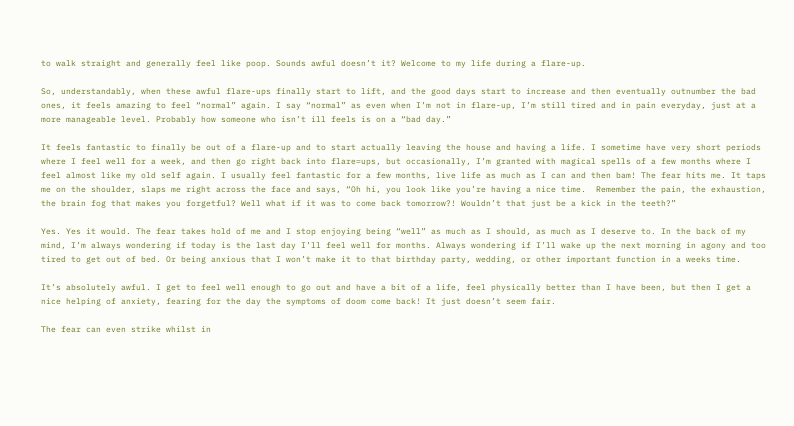to walk straight and generally feel like poop. Sounds awful doesn’t it? Welcome to my life during a flare-up.

So, understandably, when these awful flare-ups finally start to lift, and the good days start to increase and then eventually outnumber the bad ones, it feels amazing to feel “normal” again. I say “normal” as even when I’m not in flare-up, I’m still tired and in pain everyday, just at a more manageable level. Probably how someone who isn’t ill feels is on a “bad day.”

It feels fantastic to finally be out of a flare-up and to start actually leaving the house and having a life. I sometime have very short periods where I feel well for a week, and then go right back into flare=ups, but occasionally, I’m granted with magical spells of a few months where I feel almost like my old self again. I usually feel fantastic for a few months, live life as much as I can and then bam! The fear hits me. It taps me on the shoulder, slaps me right across the face and says, “Oh hi, you look like you’re having a nice time.  Remember the pain, the exhaustion, the brain fog that makes you forgetful? Well what if it was to come back tomorrow?! Wouldn’t that just be a kick in the teeth?”

Yes. Yes it would. The fear takes hold of me and I stop enjoying being “well” as much as I should, as much as I deserve to. In the back of my mind, I’m always wondering if today is the last day I’ll feel well for months. Always wondering if I’ll wake up the next morning in agony and too tired to get out of bed. Or being anxious that I won’t make it to that birthday party, wedding, or other important function in a weeks time.

It’s absolutely awful. I get to feel well enough to go out and have a bit of a life, feel physically better than I have been, but then I get a nice helping of anxiety, fearing for the day the symptoms of doom come back! It just doesn’t seem fair.

The fear can even strike whilst in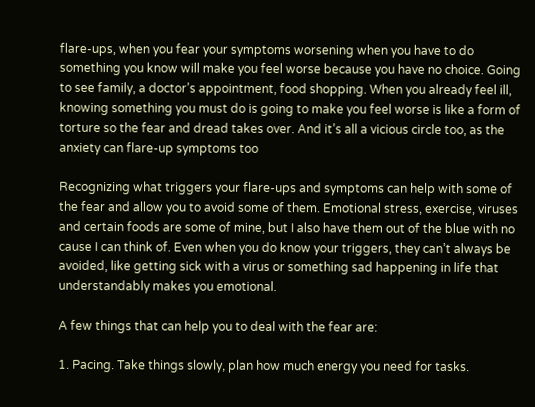flare-ups, when you fear your symptoms worsening when you have to do something you know will make you feel worse because you have no choice. Going to see family, a doctor’s appointment, food shopping. When you already feel ill, knowing something you must do is going to make you feel worse is like a form of torture so the fear and dread takes over. And it’s all a vicious circle too, as the anxiety can flare-up symptoms too

Recognizing what triggers your flare-ups and symptoms can help with some of the fear and allow you to avoid some of them. Emotional stress, exercise, viruses and certain foods are some of mine, but I also have them out of the blue with no cause I can think of. Even when you do know your triggers, they can’t always be avoided, like getting sick with a virus or something sad happening in life that understandably makes you emotional.

A few things that can help you to deal with the fear are:

1. Pacing. Take things slowly, plan how much energy you need for tasks.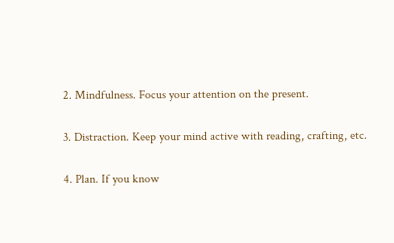2. Mindfulness. Focus your attention on the present.

3. Distraction. Keep your mind active with reading, crafting, etc.

4. Plan. If you know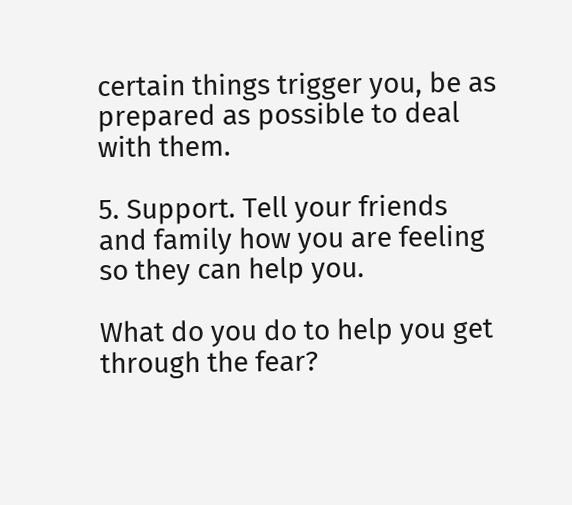certain things trigger you, be as prepared as possible to deal with them.

5. Support. Tell your friends and family how you are feeling so they can help you.

What do you do to help you get through the fear?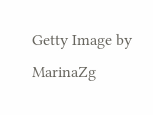Getty Image by MarinaZg